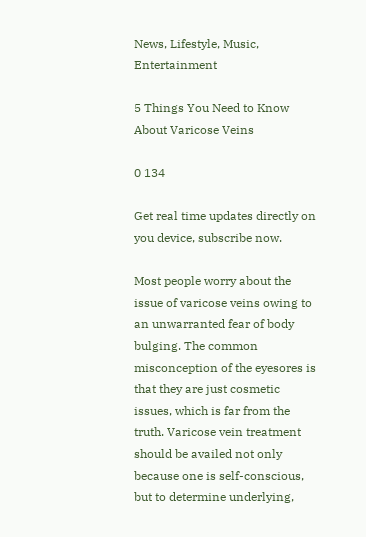News, Lifestyle, Music, Entertainment

5 Things You Need to Know About Varicose Veins

0 134

Get real time updates directly on you device, subscribe now.

Most people worry about the issue of varicose veins owing to an unwarranted fear of body bulging. The common misconception of the eyesores is that they are just cosmetic issues, which is far from the truth. Varicose vein treatment should be availed not only because one is self-conscious, but to determine underlying,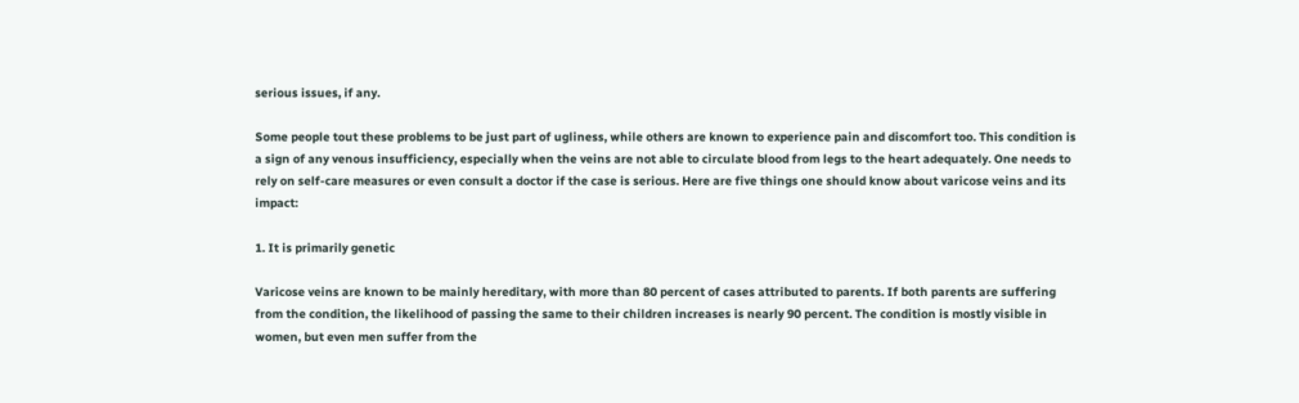serious issues, if any.

Some people tout these problems to be just part of ugliness, while others are known to experience pain and discomfort too. This condition is a sign of any venous insufficiency, especially when the veins are not able to circulate blood from legs to the heart adequately. One needs to rely on self-care measures or even consult a doctor if the case is serious. Here are five things one should know about varicose veins and its impact:

1. It is primarily genetic

Varicose veins are known to be mainly hereditary, with more than 80 percent of cases attributed to parents. If both parents are suffering from the condition, the likelihood of passing the same to their children increases is nearly 90 percent. The condition is mostly visible in women, but even men suffer from the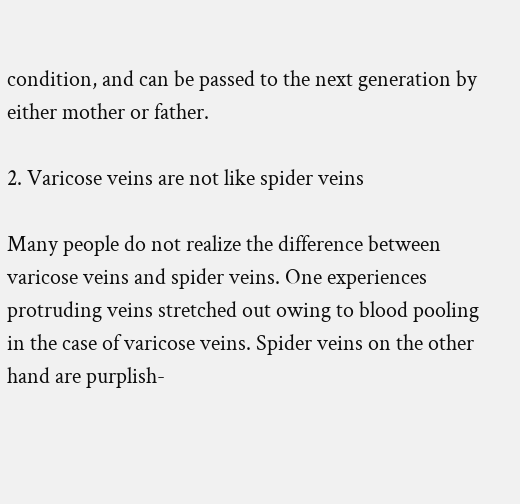condition, and can be passed to the next generation by either mother or father.

2. Varicose veins are not like spider veins

Many people do not realize the difference between varicose veins and spider veins. One experiences protruding veins stretched out owing to blood pooling in the case of varicose veins. Spider veins on the other hand are purplish-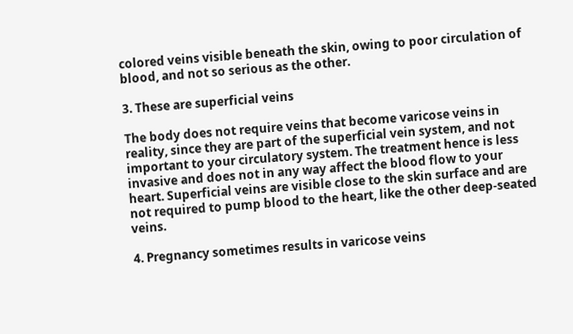colored veins visible beneath the skin, owing to poor circulation of blood, and not so serious as the other.

3. These are superficial veins

The body does not require veins that become varicose veins in reality, since they are part of the superficial vein system, and not important to your circulatory system. The treatment hence is less invasive and does not in any way affect the blood flow to your heart. Superficial veins are visible close to the skin surface and are not required to pump blood to the heart, like the other deep-seated veins.

4. Pregnancy sometimes results in varicose veins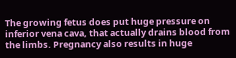The growing fetus does put huge pressure on inferior vena cava, that actually drains blood from the limbs. Pregnancy also results in huge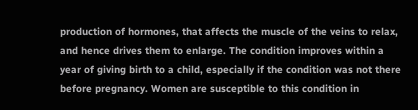production of hormones, that affects the muscle of the veins to relax, and hence drives them to enlarge. The condition improves within a year of giving birth to a child, especially if the condition was not there before pregnancy. Women are susceptible to this condition in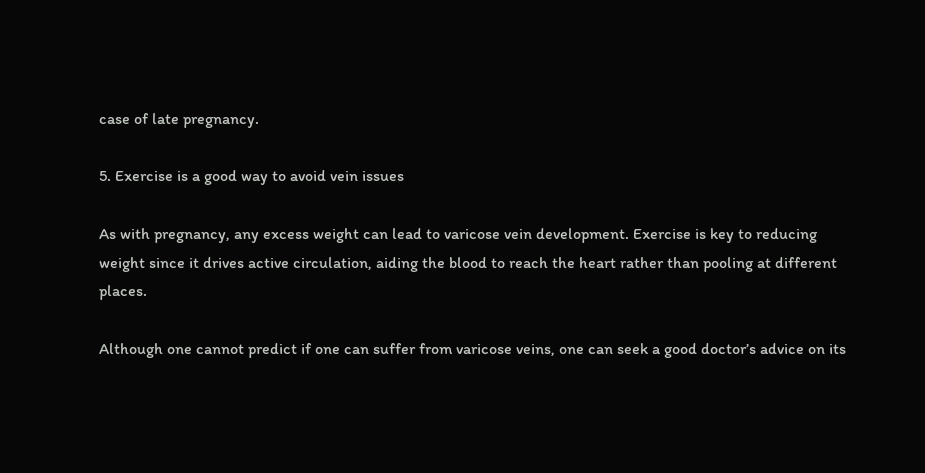case of late pregnancy.

5. Exercise is a good way to avoid vein issues

As with pregnancy, any excess weight can lead to varicose vein development. Exercise is key to reducing weight since it drives active circulation, aiding the blood to reach the heart rather than pooling at different places.

Although one cannot predict if one can suffer from varicose veins, one can seek a good doctor’s advice on its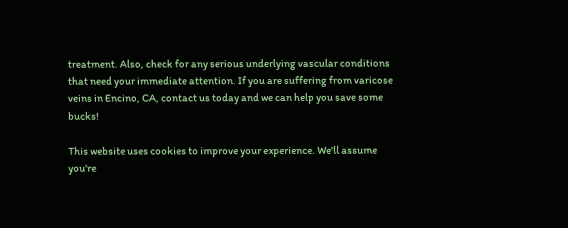treatment. Also, check for any serious underlying vascular conditions that need your immediate attention. If you are suffering from varicose veins in Encino, CA, contact us today and we can help you save some bucks!

This website uses cookies to improve your experience. We'll assume you're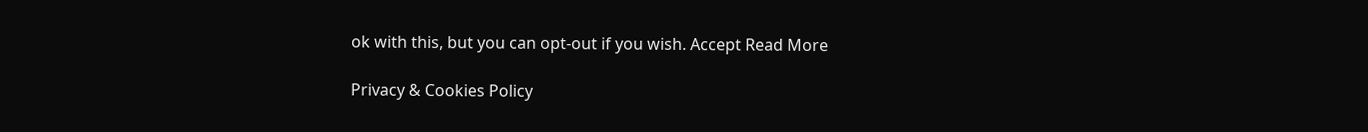ok with this, but you can opt-out if you wish. Accept Read More

Privacy & Cookies Policy